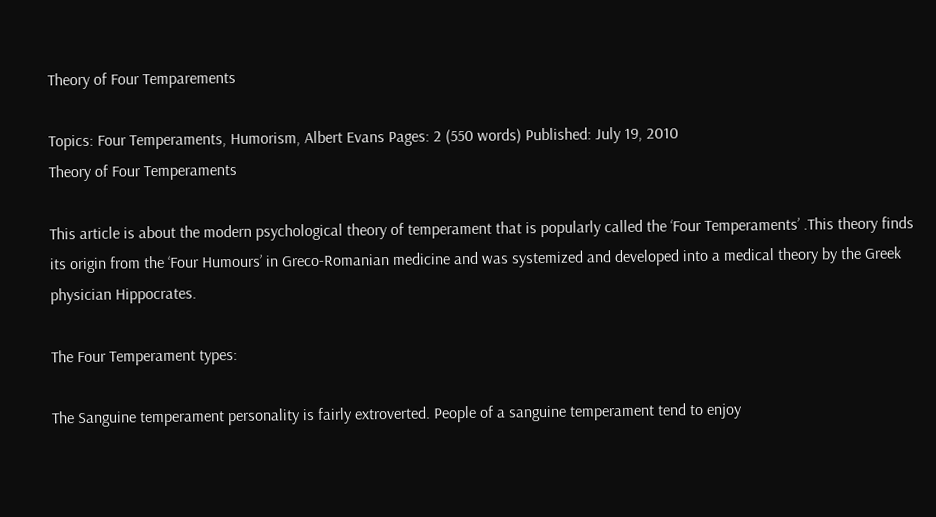Theory of Four Temparements

Topics: Four Temperaments, Humorism, Albert Evans Pages: 2 (550 words) Published: July 19, 2010
Theory of Four Temperaments

This article is about the modern psychological theory of temperament that is popularly called the ‘Four Temperaments’ .This theory finds its origin from the ‘Four Humours’ in Greco-Romanian medicine and was systemized and developed into a medical theory by the Greek physician Hippocrates.

The Four Temperament types:

The Sanguine temperament personality is fairly extroverted. People of a sanguine temperament tend to enjoy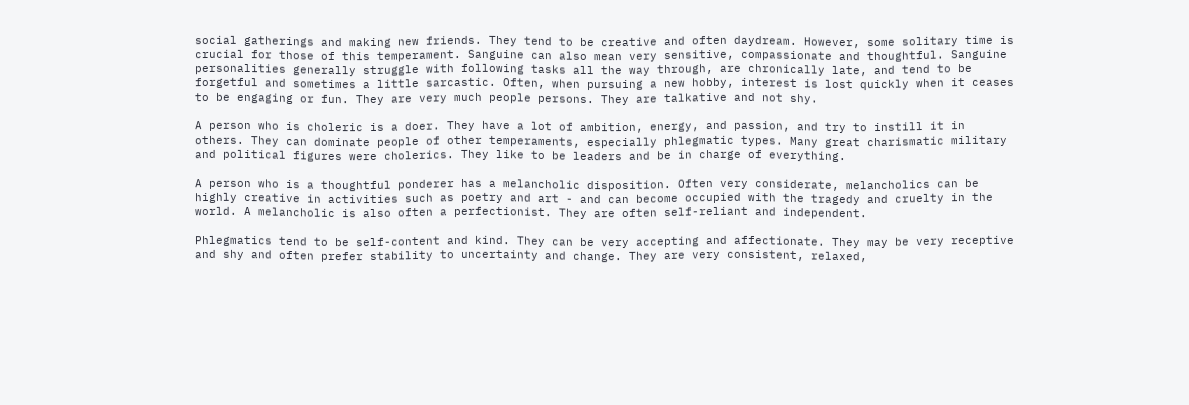social gatherings and making new friends. They tend to be creative and often daydream. However, some solitary time is crucial for those of this temperament. Sanguine can also mean very sensitive, compassionate and thoughtful. Sanguine personalities generally struggle with following tasks all the way through, are chronically late, and tend to be forgetful and sometimes a little sarcastic. Often, when pursuing a new hobby, interest is lost quickly when it ceases to be engaging or fun. They are very much people persons. They are talkative and not shy.

A person who is choleric is a doer. They have a lot of ambition, energy, and passion, and try to instill it in others. They can dominate people of other temperaments, especially phlegmatic types. Many great charismatic military and political figures were cholerics. They like to be leaders and be in charge of everything.

A person who is a thoughtful ponderer has a melancholic disposition. Often very considerate, melancholics can be highly creative in activities such as poetry and art - and can become occupied with the tragedy and cruelty in the world. A melancholic is also often a perfectionist. They are often self-reliant and independent.

Phlegmatics tend to be self-content and kind. They can be very accepting and affectionate. They may be very receptive and shy and often prefer stability to uncertainty and change. They are very consistent, relaxed,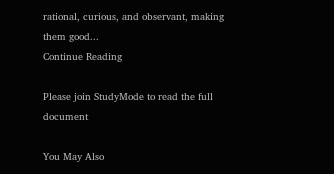rational, curious, and observant, making them good...
Continue Reading

Please join StudyMode to read the full document

You May Also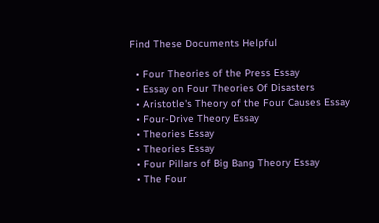Find These Documents Helpful

  • Four Theories of the Press Essay
  • Essay on Four Theories Of Disasters
  • Aristotle's Theory of the Four Causes Essay
  • Four-Drive Theory Essay
  • Theories Essay
  • Theories Essay
  • Four Pillars of Big Bang Theory Essay
  • The Four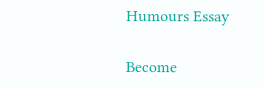Humours Essay

Become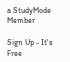a StudyMode Member

Sign Up - It's Free